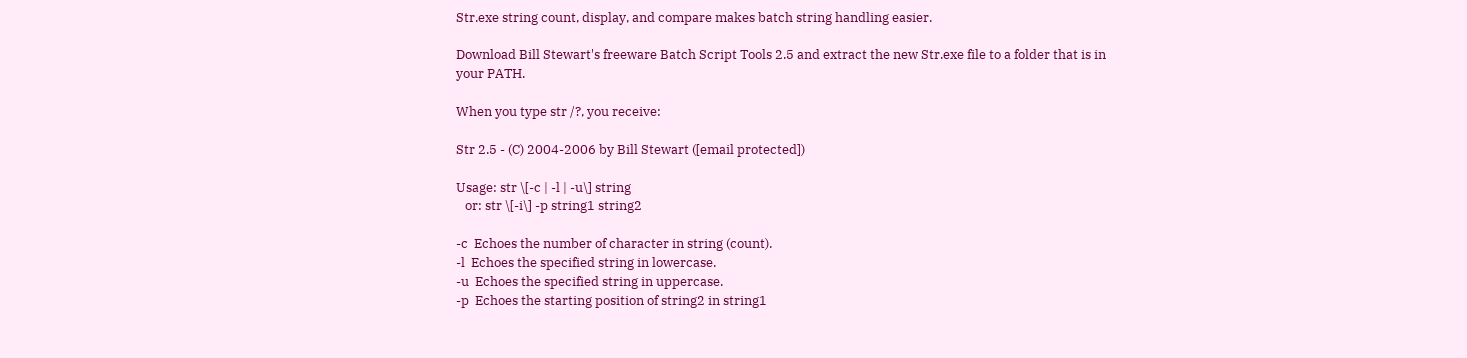Str.exe string count, display, and compare makes batch string handling easier.

Download Bill Stewart's freeware Batch Script Tools 2.5 and extract the new Str.exe file to a folder that is in your PATH.

When you type str /?, you receive:

Str 2.5 - (C) 2004-2006 by Bill Stewart ([email protected])

Usage: str \[-c | -l | -u\] string
   or: str \[-i\] -p string1 string2

-c  Echoes the number of character in string (count).
-l  Echoes the specified string in lowercase.
-u  Echoes the specified string in uppercase.
-p  Echoes the starting position of string2 in string1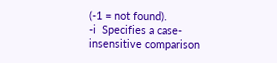(-1 = not found).
-i  Specifies a case-insensitive comparison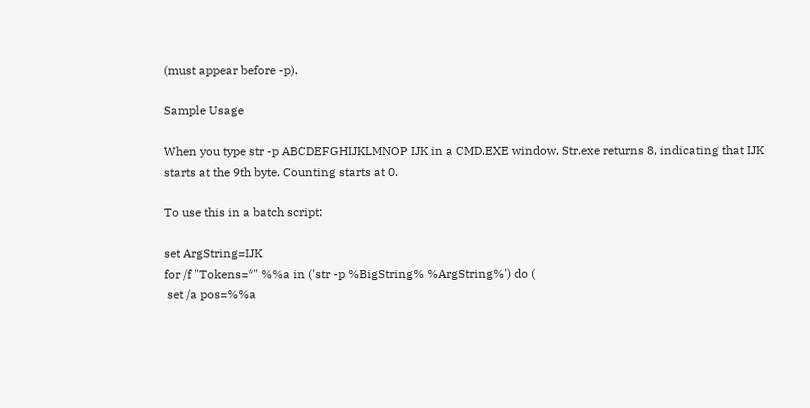(must appear before -p).

Sample Usage

When you type str -p ABCDEFGHIJKLMNOP IJK in a CMD.EXE window, Str.exe returns 8, indicating that IJK starts at the 9th byte. Counting starts at 0.

To use this in a batch script:

set ArgString=IJK
for /f "Tokens=*" %%a in ('str -p %BigString% %ArgString%') do (
 set /a pos=%%a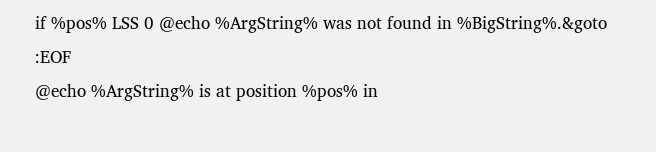if %pos% LSS 0 @echo %ArgString% was not found in %BigString%.&goto :EOF
@echo %ArgString% is at position %pos% in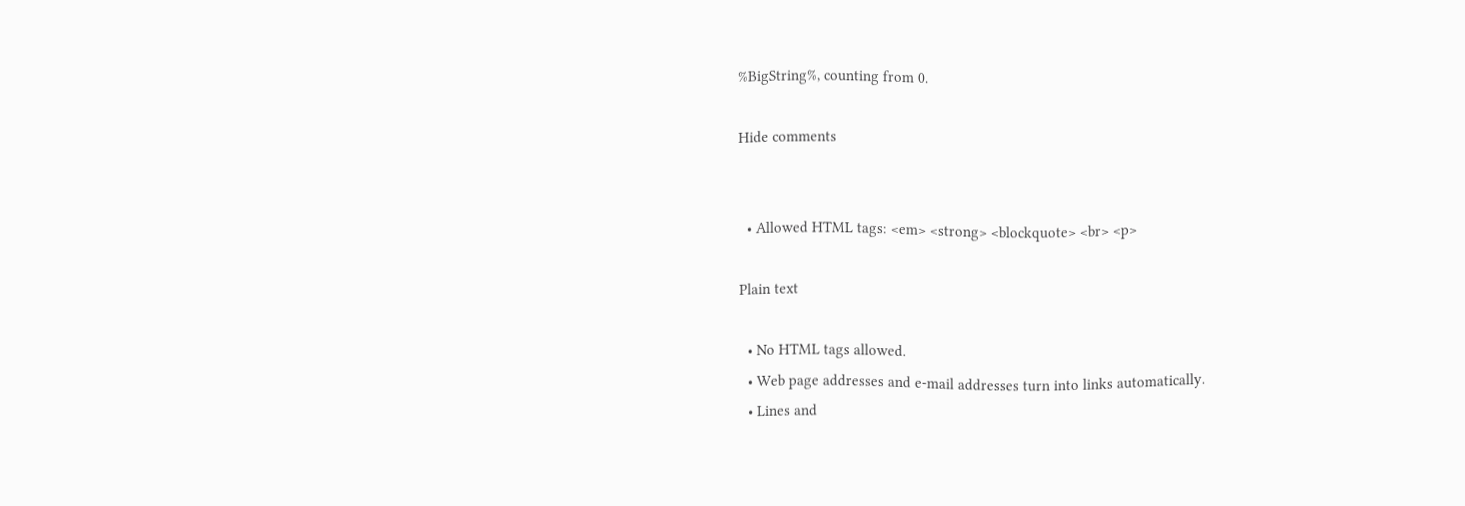%BigString%, counting from 0.

Hide comments


  • Allowed HTML tags: <em> <strong> <blockquote> <br> <p>

Plain text

  • No HTML tags allowed.
  • Web page addresses and e-mail addresses turn into links automatically.
  • Lines and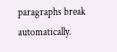paragraphs break automatically.